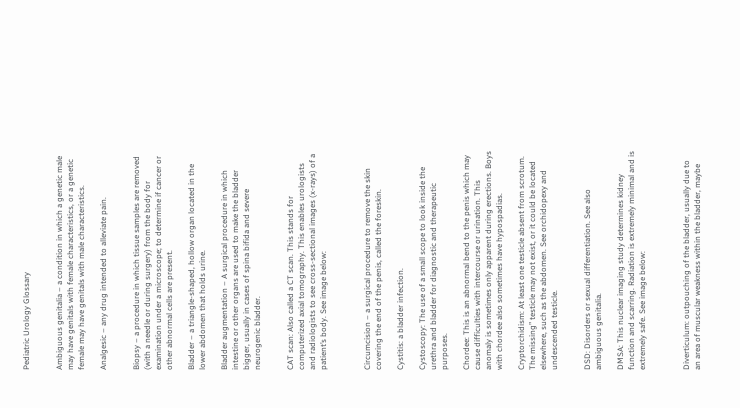Pediatric Urology Glossary


Ambiguous genitalia – a condition in which a genetic male may have genitals with female characteristics, or a genetic female may have genitals with male characteristics.

Analgesic – any drug intended to alleviate pain.


Biopsy – a procedure in which tissue samples are removed (with a needle or during surgery) from the body for examination under a microscope; to determine if cancer or other abnormal cells are present.

Bladder – a triangle-shaped, hollow organ located in the lower abdomen that holds urine.

Bladder augmentation – A surgical procedure in which intestine or other organs are used to make the bladder bigger, usually in cases of spina bifida and severe neurogenic bladder.


CAT scan: Also called a CT scan. This stands for computerized axial tomography. This enables urologists and radiologists to see cross-sectional images (x-rays) of a patient’s body. See image below:



Circumcision – a surgical procedure to remove the skin covering the end of the penis, called the foreskin.

Cystitis: a bladder infection.

Cystoscopy: The use of a small scope to look inside the urethra and bladder for diagnostic and therapeutic purposes.

Chordee: This is an abnormal bend to the penis which may cause difficulties with intercourse or urination. This anomaly is sometimes only apparent during erections. Boys with chordee also sometimes have hypospadias.

Cryptorchidism: At least one testicle absent from scrotum. The missing” testicle may not exist, or it could be located elsewhere, such as the abdomen. See orchidopexy and undescended testicle.


DSD: Disorders or sexual differentiation. See also ambiguous genitalia.

DMSA: This nuclear imaging study determines kidney function and scarring. Radiation is extremely minimal and is extremely safe. See image below:



Diverticulum: outpouching of the bladder, usually due to an area of muscular weakness within the bladder, maybe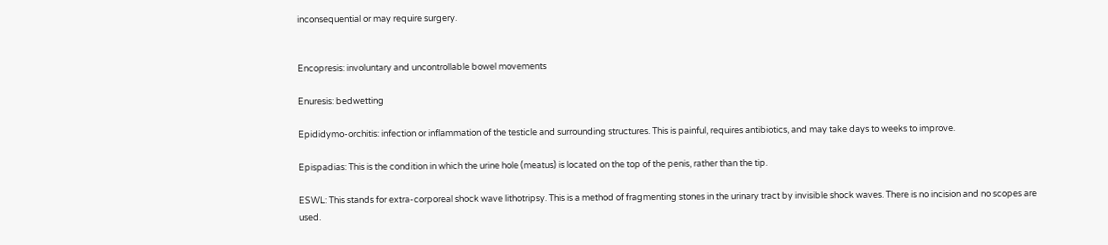inconsequential or may require surgery.


Encopresis: involuntary and uncontrollable bowel movements

Enuresis: bedwetting

Epididymo-orchitis: infection or inflammation of the testicle and surrounding structures. This is painful, requires antibiotics, and may take days to weeks to improve.

Epispadias: This is the condition in which the urine hole (meatus) is located on the top of the penis, rather than the tip.

ESWL: This stands for extra-corporeal shock wave lithotripsy. This is a method of fragmenting stones in the urinary tract by invisible shock waves. There is no incision and no scopes are used.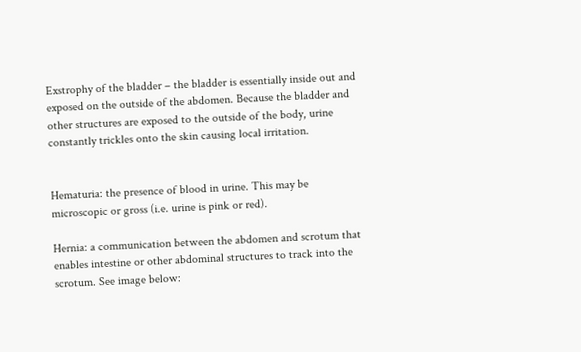Exstrophy of the bladder – the bladder is essentially inside out and exposed on the outside of the abdomen. Because the bladder and other structures are exposed to the outside of the body, urine constantly trickles onto the skin causing local irritation.


Hematuria: the presence of blood in urine. This may be microscopic or gross (i.e. urine is pink or red).

Hernia: a communication between the abdomen and scrotum that enables intestine or other abdominal structures to track into the scrotum. See image below: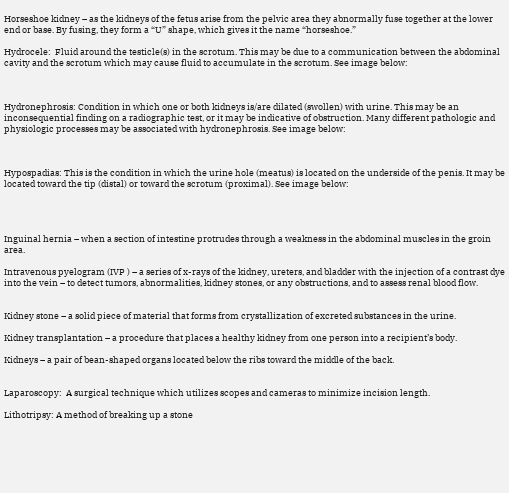Horseshoe kidney – as the kidneys of the fetus arise from the pelvic area they abnormally fuse together at the lower end or base. By fusing, they form a “U” shape, which gives it the name “horseshoe.”

Hydrocele:  Fluid around the testicle(s) in the scrotum. This may be due to a communication between the abdominal cavity and the scrotum which may cause fluid to accumulate in the scrotum. See image below:



Hydronephrosis: Condition in which one or both kidneys is/are dilated (swollen) with urine. This may be an inconsequential finding on a radiographic test, or it may be indicative of obstruction. Many different pathologic and physiologic processes may be associated with hydronephrosis. See image below:



Hypospadias: This is the condition in which the urine hole (meatus) is located on the underside of the penis. It may be located toward the tip (distal) or toward the scrotum (proximal). See image below:




Inguinal hernia – when a section of intestine protrudes through a weakness in the abdominal muscles in the groin area.

Intravenous pyelogram (IVP ) – a series of x-rays of the kidney, ureters, and bladder with the injection of a contrast dye into the vein – to detect tumors, abnormalities, kidney stones, or any obstructions, and to assess renal blood flow.


Kidney stone – a solid piece of material that forms from crystallization of excreted substances in the urine.

Kidney transplantation – a procedure that places a healthy kidney from one person into a recipient’s body.

Kidneys – a pair of bean-shaped organs located below the ribs toward the middle of the back.


Laparoscopy:  A surgical technique which utilizes scopes and cameras to minimize incision length.

Lithotripsy: A method of breaking up a stone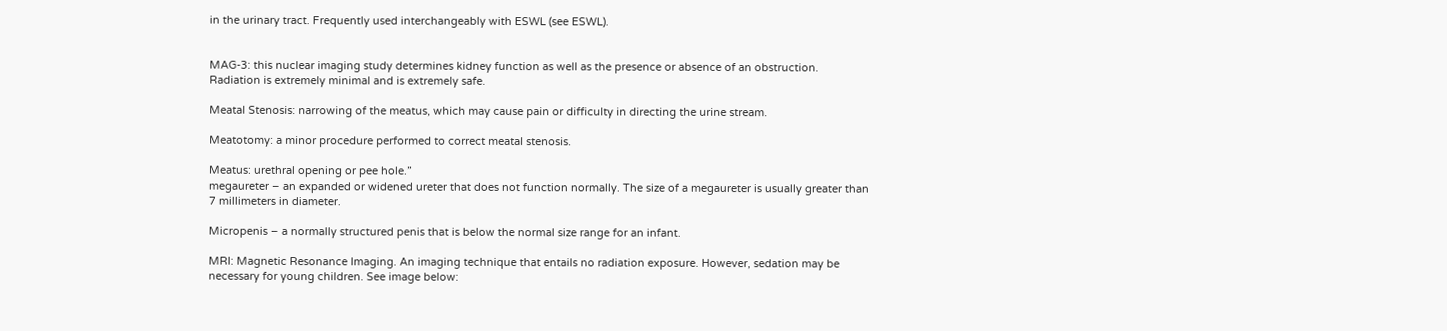in the urinary tract. Frequently used interchangeably with ESWL (see ESWL).


MAG-3: this nuclear imaging study determines kidney function as well as the presence or absence of an obstruction. Radiation is extremely minimal and is extremely safe.

Meatal Stenosis: narrowing of the meatus, which may cause pain or difficulty in directing the urine stream.

Meatotomy: a minor procedure performed to correct meatal stenosis.

Meatus: urethral opening or pee hole.”
megaureter – an expanded or widened ureter that does not function normally. The size of a megaureter is usually greater than 7 millimeters in diameter.

Micropenis – a normally structured penis that is below the normal size range for an infant.

MRI: Magnetic Resonance Imaging. An imaging technique that entails no radiation exposure. However, sedation may be necessary for young children. See image below: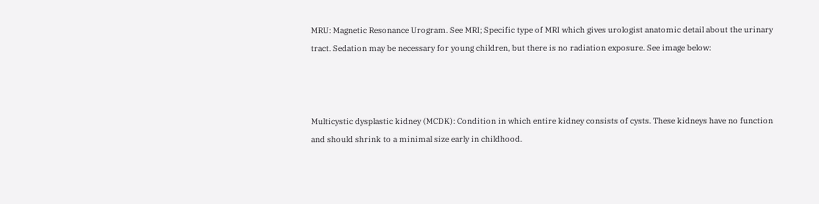MRU: Magnetic Resonance Urogram. See MRI; Specific type of MRI which gives urologist anatomic detail about the urinary tract. Sedation may be necessary for young children, but there is no radiation exposure. See image below:



Multicystic dysplastic kidney (MCDK): Condition in which entire kidney consists of cysts. These kidneys have no function and should shrink to a minimal size early in childhood.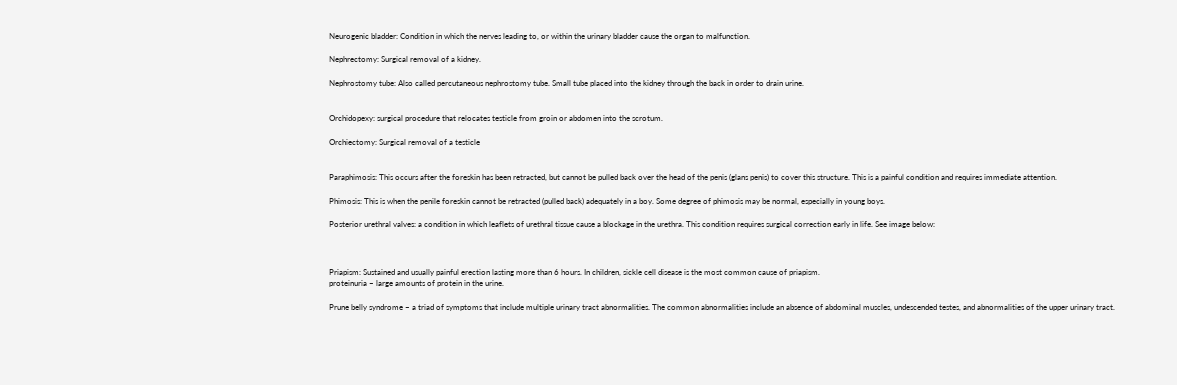Neurogenic bladder: Condition in which the nerves leading to, or within the urinary bladder cause the organ to malfunction.

Nephrectomy: Surgical removal of a kidney.

Nephrostomy tube: Also called percutaneous nephrostomy tube. Small tube placed into the kidney through the back in order to drain urine.


Orchidopexy: surgical procedure that relocates testicle from groin or abdomen into the scrotum.

Orchiectomy: Surgical removal of a testicle


Paraphimosis: This occurs after the foreskin has been retracted, but cannot be pulled back over the head of the penis (glans penis) to cover this structure. This is a painful condition and requires immediate attention.

Phimosis: This is when the penile foreskin cannot be retracted (pulled back) adequately in a boy. Some degree of phimosis may be normal, especially in young boys.

Posterior urethral valves: a condition in which leaflets of urethral tissue cause a blockage in the urethra. This condition requires surgical correction early in life. See image below:



Priapism: Sustained and usually painful erection lasting more than 6 hours. In children, sickle cell disease is the most common cause of priapism.
proteinuria – large amounts of protein in the urine.

Prune belly syndrome – a triad of symptoms that include multiple urinary tract abnormalities. The common abnormalities include an absence of abdominal muscles, undescended testes, and abnormalities of the upper urinary tract.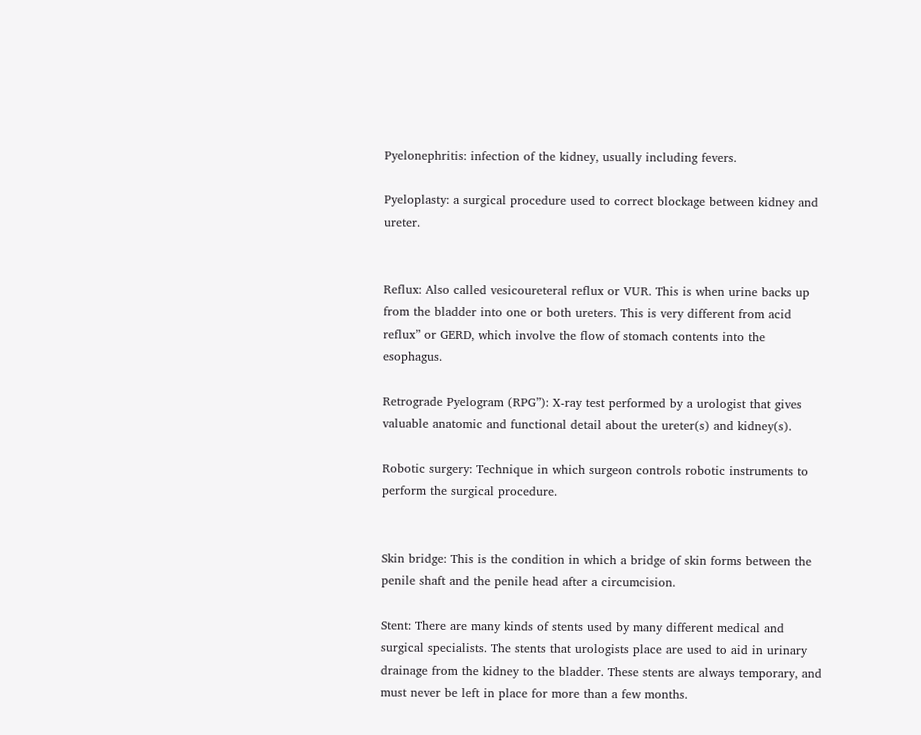Pyelonephritis: infection of the kidney, usually including fevers.

Pyeloplasty: a surgical procedure used to correct blockage between kidney and ureter.


Reflux: Also called vesicoureteral reflux or VUR. This is when urine backs up from the bladder into one or both ureters. This is very different from acid reflux” or GERD, which involve the flow of stomach contents into the esophagus.

Retrograde Pyelogram (RPG”): X-ray test performed by a urologist that gives valuable anatomic and functional detail about the ureter(s) and kidney(s).

Robotic surgery: Technique in which surgeon controls robotic instruments to perform the surgical procedure.


Skin bridge: This is the condition in which a bridge of skin forms between the penile shaft and the penile head after a circumcision.

Stent: There are many kinds of stents used by many different medical and surgical specialists. The stents that urologists place are used to aid in urinary drainage from the kidney to the bladder. These stents are always temporary, and must never be left in place for more than a few months.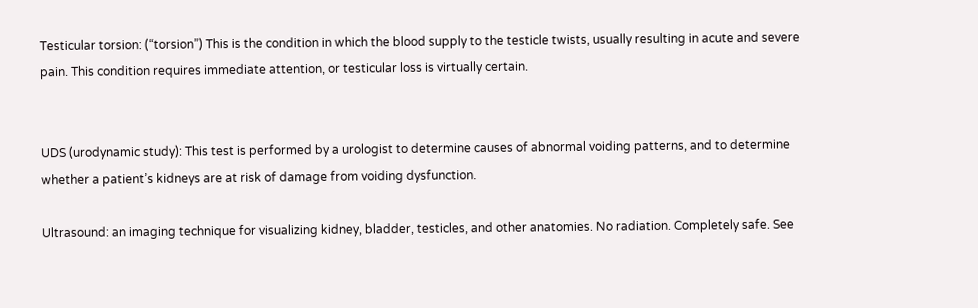Testicular torsion: (“torsion”) This is the condition in which the blood supply to the testicle twists, usually resulting in acute and severe pain. This condition requires immediate attention, or testicular loss is virtually certain.


UDS (urodynamic study): This test is performed by a urologist to determine causes of abnormal voiding patterns, and to determine whether a patient’s kidneys are at risk of damage from voiding dysfunction.

Ultrasound: an imaging technique for visualizing kidney, bladder, testicles, and other anatomies. No radiation. Completely safe. See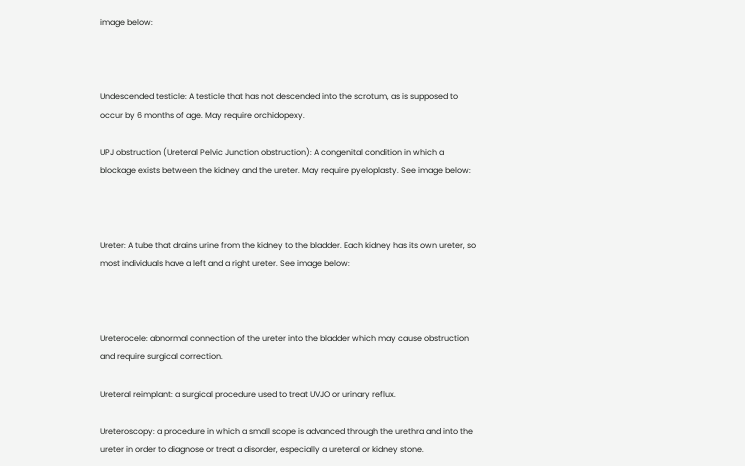image below:



Undescended testicle: A testicle that has not descended into the scrotum, as is supposed to occur by 6 months of age. May require orchidopexy.

UPJ obstruction (Ureteral Pelvic Junction obstruction): A congenital condition in which a blockage exists between the kidney and the ureter. May require pyeloplasty. See image below:



Ureter: A tube that drains urine from the kidney to the bladder. Each kidney has its own ureter, so most individuals have a left and a right ureter. See image below:



Ureterocele: abnormal connection of the ureter into the bladder which may cause obstruction and require surgical correction.

Ureteral reimplant: a surgical procedure used to treat UVJO or urinary reflux.

Ureteroscopy: a procedure in which a small scope is advanced through the urethra and into the ureter in order to diagnose or treat a disorder, especially a ureteral or kidney stone.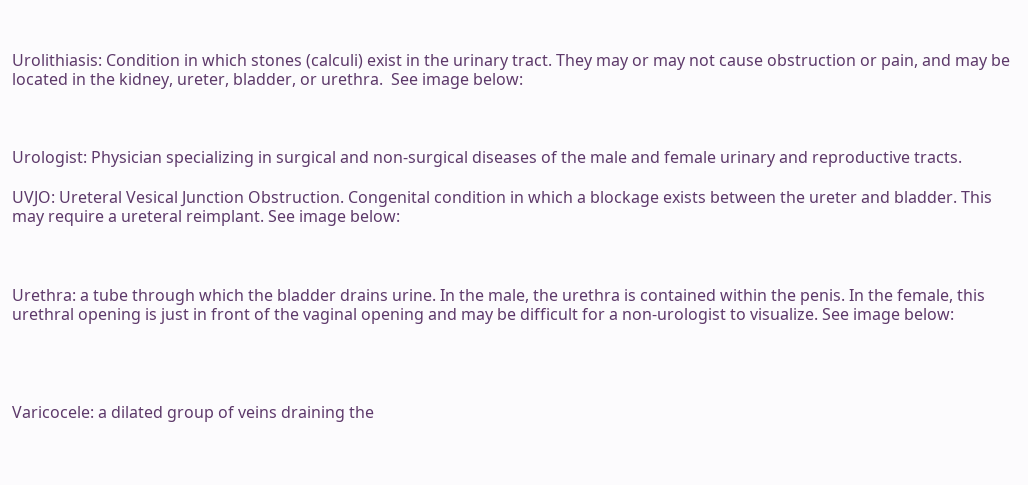Urolithiasis: Condition in which stones (calculi) exist in the urinary tract. They may or may not cause obstruction or pain, and may be located in the kidney, ureter, bladder, or urethra.  See image below:



Urologist: Physician specializing in surgical and non-surgical diseases of the male and female urinary and reproductive tracts.

UVJO: Ureteral Vesical Junction Obstruction. Congenital condition in which a blockage exists between the ureter and bladder. This may require a ureteral reimplant. See image below:



Urethra: a tube through which the bladder drains urine. In the male, the urethra is contained within the penis. In the female, this urethral opening is just in front of the vaginal opening and may be difficult for a non-urologist to visualize. See image below:




Varicocele: a dilated group of veins draining the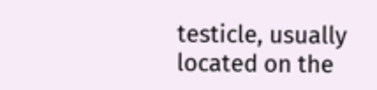testicle, usually located on the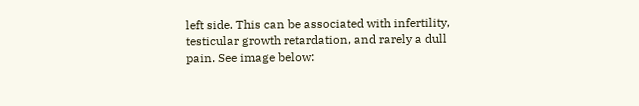left side. This can be associated with infertility, testicular growth retardation, and rarely a dull pain. See image below: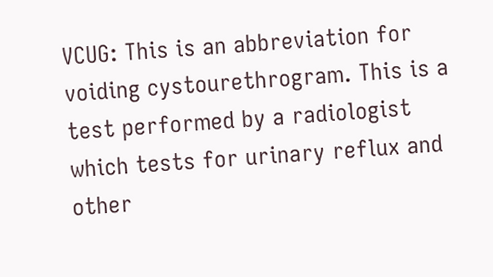VCUG: This is an abbreviation for voiding cystourethrogram. This is a test performed by a radiologist which tests for urinary reflux and other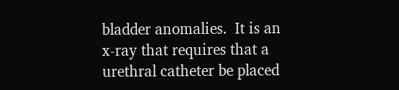bladder anomalies.  It is an x-ray that requires that a urethral catheter be placed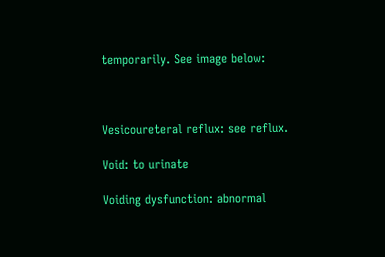temporarily. See image below:



Vesicoureteral reflux: see reflux.

Void: to urinate

Voiding dysfunction: abnormal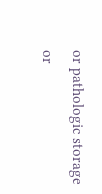or pathologic storage or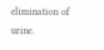elimination of urine.